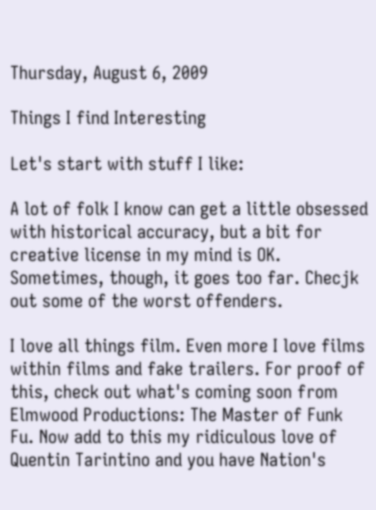Thursday, August 6, 2009

Things I find Interesting

Let's start with stuff I like:

A lot of folk I know can get a little obsessed with historical accuracy, but a bit for creative license in my mind is OK. Sometimes, though, it goes too far. Checjk out some of the worst offenders.

I love all things film. Even more I love films within films and fake trailers. For proof of this, check out what's coming soon from Elmwood Productions: The Master of Funk Fu. Now add to this my ridiculous love of Quentin Tarintino and you have Nation's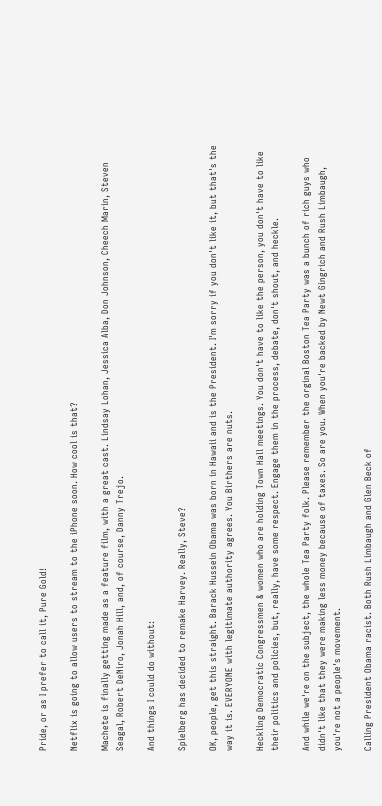Pride, or as I prefer to call it, Pure Gold!

Netflix is going to allow users to stream to the iPhone soon. How cool is that?

Machete is finally getting made as a feature film, with a great cast. Lindsay Lohan, Jessica Alba, Don Johnson, Cheech Marin, Steven Seagal, Robert DeNiro, Jonah Hill, and, of course, Danny Trejo.

And things I could do without:

Spielberg has decided to remake Harvey. Really, Steve?

OK, people, get this straight. Barack Hussein Obama was born in Hawaii and is the President. I'm sorry if you don't like it, but that's the way it is. EVERYONE with legitimate authority agrees. You Birthers are nuts.

Heckling Democratic Congressmen & women who are holding Town Hall meetings. You don't have to like the person, you don't have to like their politics and policies, but, really, have some respect. Engage them in the process, debate, don't shout, and heckle.

And while we're on the subject, the whole Tea Party folk. Please remember the orginal Boston Tea Party was a bunch of rich guys who didn't like that they were making less money because of taxes. So are you. When you're backed by Newt Gingrich and Rush Limbaugh, you're not a people's movement.

Calling President Obama racist. Both Rush Limbaugh and Glen Beck of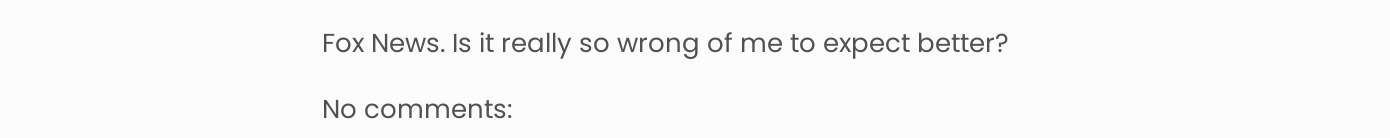Fox News. Is it really so wrong of me to expect better?

No comments: